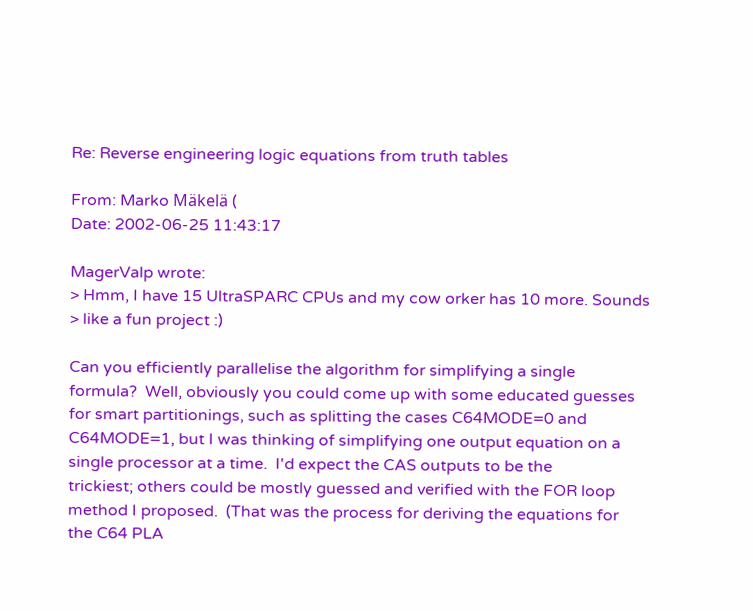Re: Reverse engineering logic equations from truth tables

From: Marko Mäkelä (
Date: 2002-06-25 11:43:17

MagerValp wrote:
> Hmm, I have 15 UltraSPARC CPUs and my cow orker has 10 more. Sounds
> like a fun project :)

Can you efficiently parallelise the algorithm for simplifying a single
formula?  Well, obviously you could come up with some educated guesses
for smart partitionings, such as splitting the cases C64MODE=0 and
C64MODE=1, but I was thinking of simplifying one output equation on a
single processor at a time.  I'd expect the CAS outputs to be the
trickiest; others could be mostly guessed and verified with the FOR loop
method I proposed.  (That was the process for deriving the equations for
the C64 PLA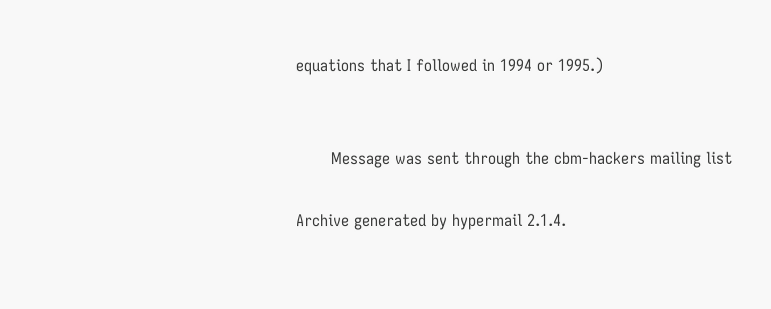equations that I followed in 1994 or 1995.)


       Message was sent through the cbm-hackers mailing list

Archive generated by hypermail 2.1.4.